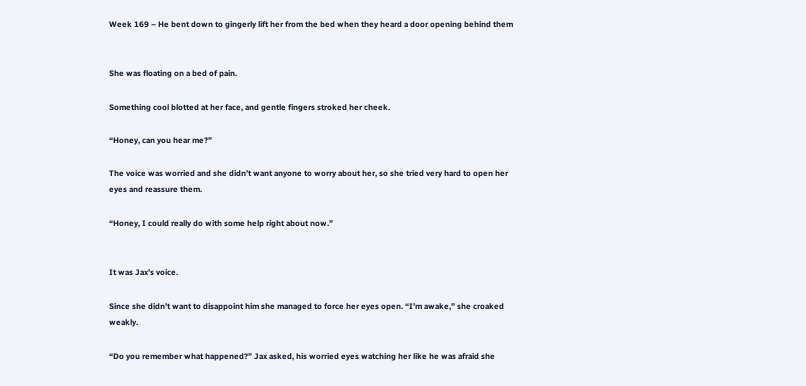Week 169 – He bent down to gingerly lift her from the bed when they heard a door opening behind them


She was floating on a bed of pain.

Something cool blotted at her face, and gentle fingers stroked her cheek.

“Honey, can you hear me?”

The voice was worried and she didn’t want anyone to worry about her, so she tried very hard to open her eyes and reassure them.

“Honey, I could really do with some help right about now.”


It was Jax’s voice.

Since she didn’t want to disappoint him she managed to force her eyes open. “I’m awake,” she croaked weakly.

“Do you remember what happened?” Jax asked, his worried eyes watching her like he was afraid she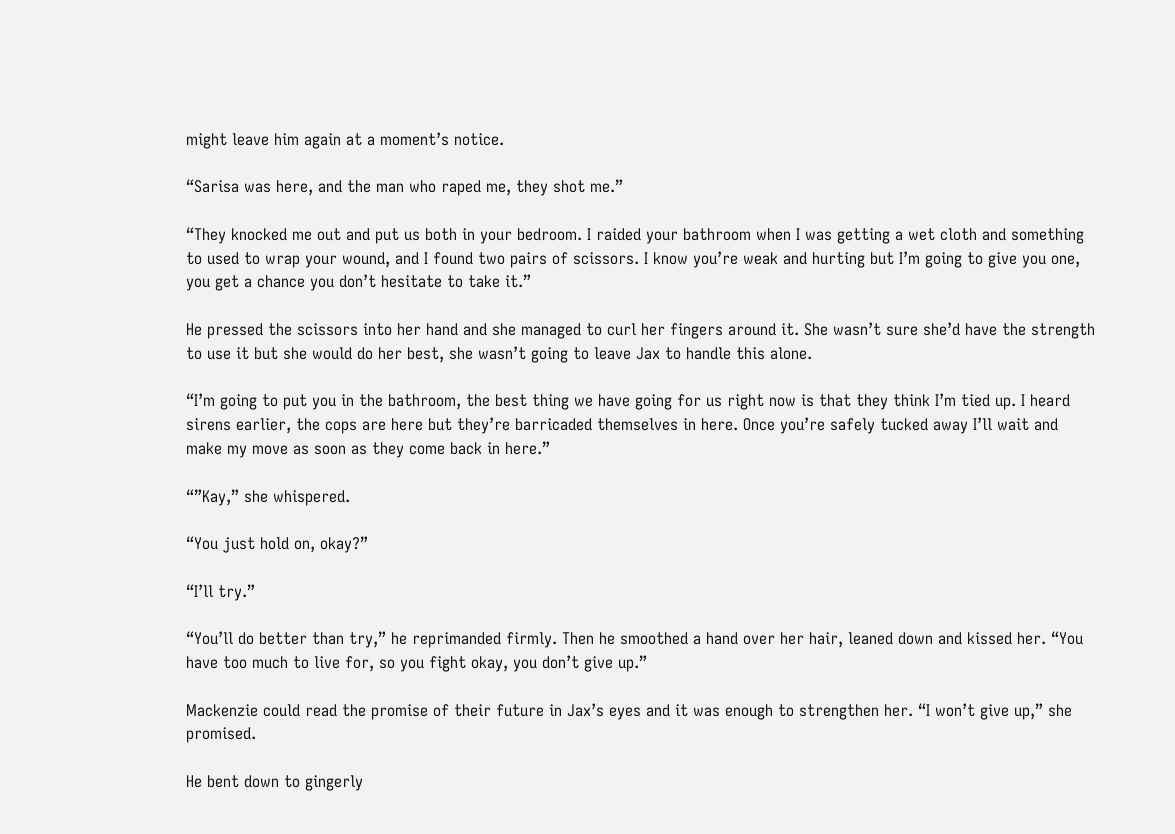might leave him again at a moment’s notice.

“Sarisa was here, and the man who raped me, they shot me.”

“They knocked me out and put us both in your bedroom. I raided your bathroom when I was getting a wet cloth and something to used to wrap your wound, and I found two pairs of scissors. I know you’re weak and hurting but I’m going to give you one, you get a chance you don’t hesitate to take it.”

He pressed the scissors into her hand and she managed to curl her fingers around it. She wasn’t sure she’d have the strength to use it but she would do her best, she wasn’t going to leave Jax to handle this alone.

“I’m going to put you in the bathroom, the best thing we have going for us right now is that they think I’m tied up. I heard sirens earlier, the cops are here but they’re barricaded themselves in here. Once you’re safely tucked away I’ll wait and make my move as soon as they come back in here.”

“”Kay,” she whispered.

“You just hold on, okay?”

“I’ll try.”

“You’ll do better than try,” he reprimanded firmly. Then he smoothed a hand over her hair, leaned down and kissed her. “You have too much to live for, so you fight okay, you don’t give up.”

Mackenzie could read the promise of their future in Jax’s eyes and it was enough to strengthen her. “I won’t give up,” she promised.

He bent down to gingerly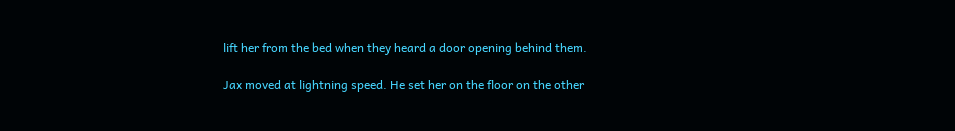lift her from the bed when they heard a door opening behind them.

Jax moved at lightning speed. He set her on the floor on the other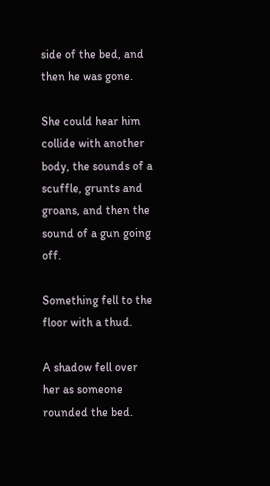side of the bed, and then he was gone.

She could hear him collide with another body, the sounds of a scuffle, grunts and groans, and then the sound of a gun going off.

Something fell to the floor with a thud.

A shadow fell over her as someone rounded the bed.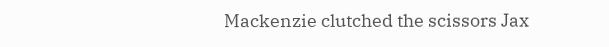Mackenzie clutched the scissors Jax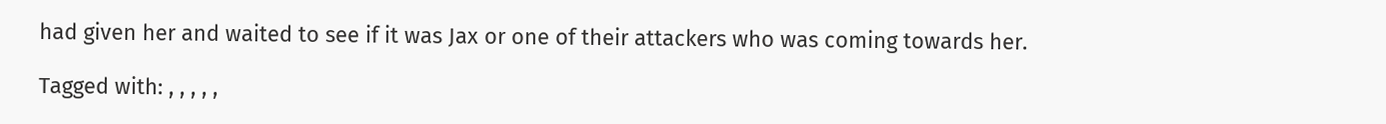had given her and waited to see if it was Jax or one of their attackers who was coming towards her.

Tagged with: , , , , ,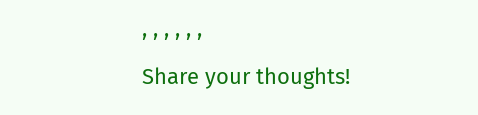, , , , , ,

Share your thoughts!